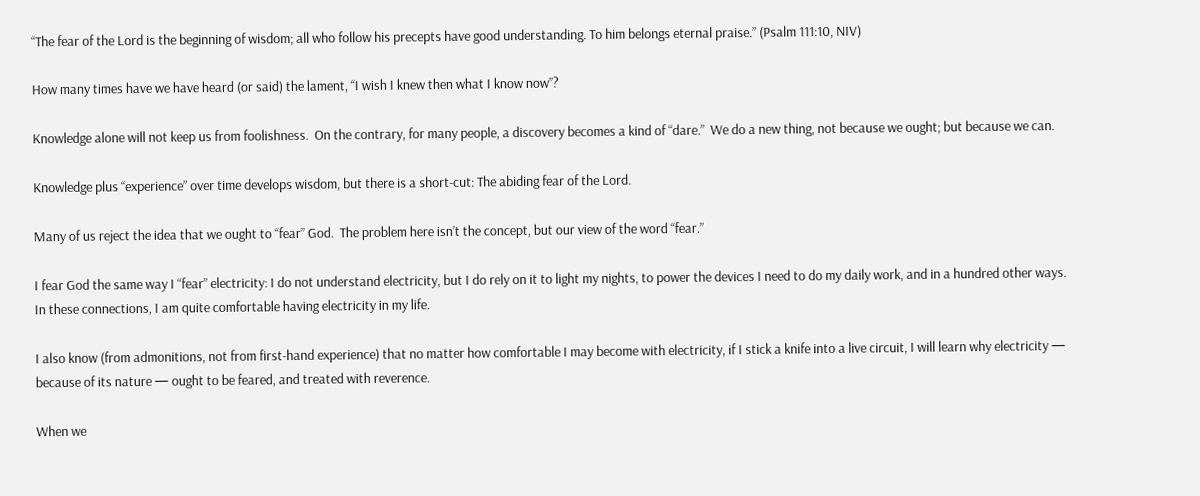“The fear of the Lord is the beginning of wisdom; all who follow his precepts have good understanding. To him belongs eternal praise.” (Psalm 111:10, NIV)

How many times have we have heard (or said) the lament, “I wish I knew then what I know now”?

Knowledge alone will not keep us from foolishness.  On the contrary, for many people, a discovery becomes a kind of “dare.”  We do a new thing, not because we ought; but because we can.

Knowledge plus “experience” over time develops wisdom, but there is a short-cut: The abiding fear of the Lord.

Many of us reject the idea that we ought to “fear” God.  The problem here isn’t the concept, but our view of the word “fear.”

I fear God the same way I “fear” electricity: I do not understand electricity, but I do rely on it to light my nights, to power the devices I need to do my daily work, and in a hundred other ways.  In these connections, I am quite comfortable having electricity in my life.

I also know (from admonitions, not from first-hand experience) that no matter how comfortable I may become with electricity, if I stick a knife into a live circuit, I will learn why electricity — because of its nature — ought to be feared, and treated with reverence.

When we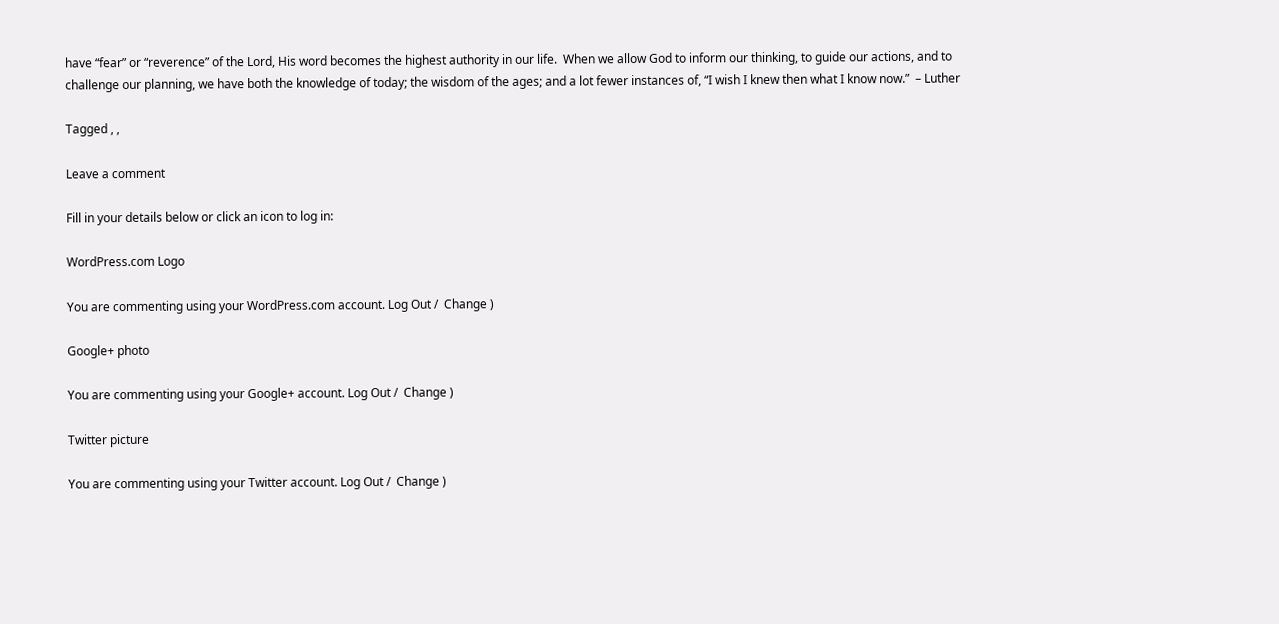have “fear” or “reverence” of the Lord, His word becomes the highest authority in our life.  When we allow God to inform our thinking, to guide our actions, and to challenge our planning, we have both the knowledge of today; the wisdom of the ages; and a lot fewer instances of, “I wish I knew then what I know now.”  – Luther

Tagged , ,

Leave a comment

Fill in your details below or click an icon to log in:

WordPress.com Logo

You are commenting using your WordPress.com account. Log Out /  Change )

Google+ photo

You are commenting using your Google+ account. Log Out /  Change )

Twitter picture

You are commenting using your Twitter account. Log Out /  Change )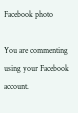Facebook photo

You are commenting using your Facebook account.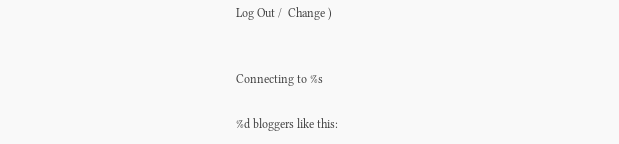Log Out /  Change )


Connecting to %s

%d bloggers like this: